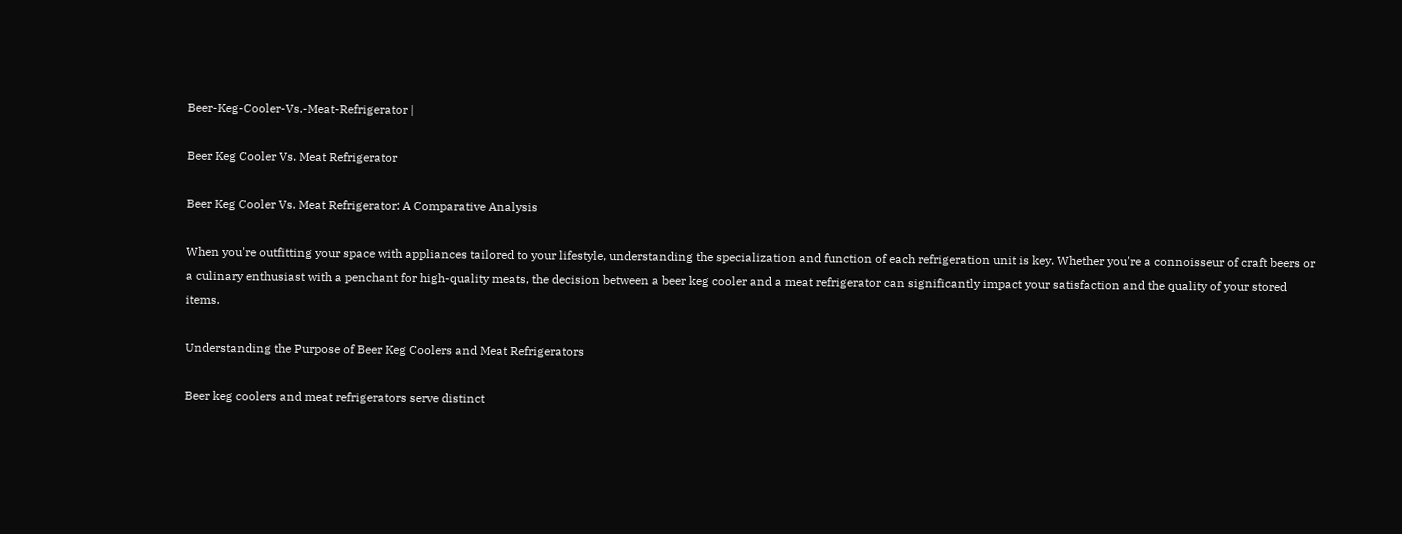Beer-Keg-Cooler-Vs.-Meat-Refrigerator |

Beer Keg Cooler Vs. Meat Refrigerator

Beer Keg Cooler Vs. Meat Refrigerator: A Comparative Analysis

When you're outfitting your space with appliances tailored to your lifestyle, understanding the specialization and function of each refrigeration unit is key. Whether you're a connoisseur of craft beers or a culinary enthusiast with a penchant for high-quality meats, the decision between a beer keg cooler and a meat refrigerator can significantly impact your satisfaction and the quality of your stored items.

Understanding the Purpose of Beer Keg Coolers and Meat Refrigerators

Beer keg coolers and meat refrigerators serve distinct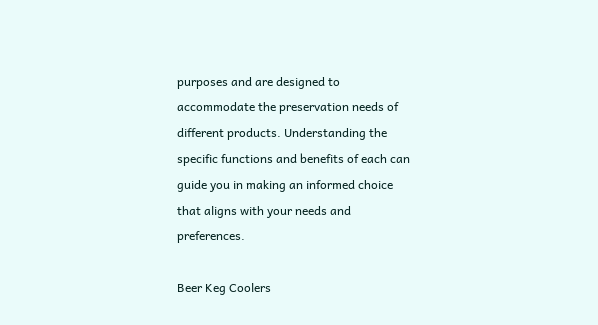purposes and are designed to accommodate the preservation needs of different products. Understanding the specific functions and benefits of each can guide you in making an informed choice that aligns with your needs and preferences.

Beer Keg Coolers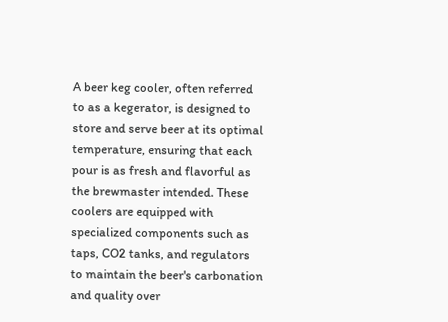A beer keg cooler, often referred to as a kegerator, is designed to store and serve beer at its optimal temperature, ensuring that each pour is as fresh and flavorful as the brewmaster intended. These coolers are equipped with specialized components such as taps, CO2 tanks, and regulators to maintain the beer's carbonation and quality over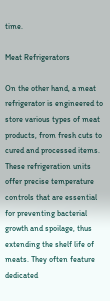time.

Meat Refrigerators

On the other hand, a meat refrigerator is engineered to store various types of meat products, from fresh cuts to cured and processed items. These refrigeration units offer precise temperature controls that are essential for preventing bacterial growth and spoilage, thus extending the shelf life of meats. They often feature dedicated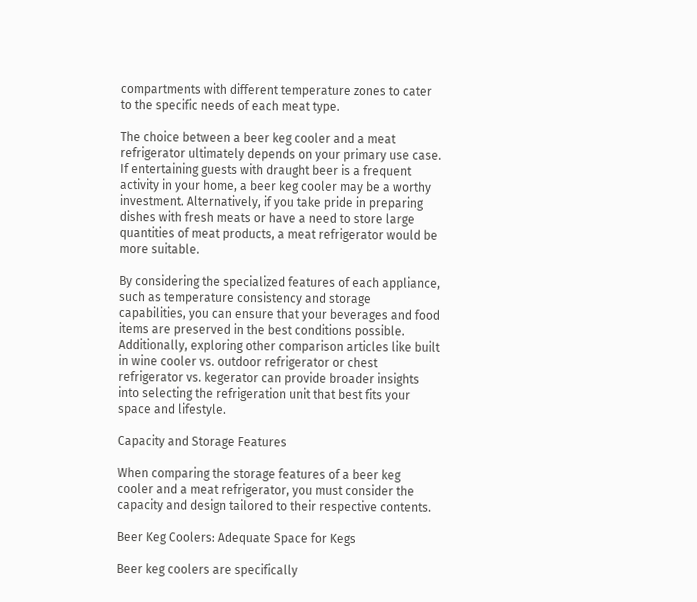compartments with different temperature zones to cater to the specific needs of each meat type.

The choice between a beer keg cooler and a meat refrigerator ultimately depends on your primary use case. If entertaining guests with draught beer is a frequent activity in your home, a beer keg cooler may be a worthy investment. Alternatively, if you take pride in preparing dishes with fresh meats or have a need to store large quantities of meat products, a meat refrigerator would be more suitable.

By considering the specialized features of each appliance, such as temperature consistency and storage capabilities, you can ensure that your beverages and food items are preserved in the best conditions possible. Additionally, exploring other comparison articles like built in wine cooler vs. outdoor refrigerator or chest refrigerator vs. kegerator can provide broader insights into selecting the refrigeration unit that best fits your space and lifestyle.

Capacity and Storage Features

When comparing the storage features of a beer keg cooler and a meat refrigerator, you must consider the capacity and design tailored to their respective contents.

Beer Keg Coolers: Adequate Space for Kegs

Beer keg coolers are specifically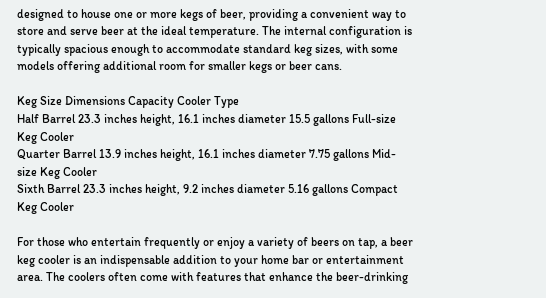designed to house one or more kegs of beer, providing a convenient way to store and serve beer at the ideal temperature. The internal configuration is typically spacious enough to accommodate standard keg sizes, with some models offering additional room for smaller kegs or beer cans.

Keg Size Dimensions Capacity Cooler Type
Half Barrel 23.3 inches height, 16.1 inches diameter 15.5 gallons Full-size Keg Cooler
Quarter Barrel 13.9 inches height, 16.1 inches diameter 7.75 gallons Mid-size Keg Cooler
Sixth Barrel 23.3 inches height, 9.2 inches diameter 5.16 gallons Compact Keg Cooler

For those who entertain frequently or enjoy a variety of beers on tap, a beer keg cooler is an indispensable addition to your home bar or entertainment area. The coolers often come with features that enhance the beer-drinking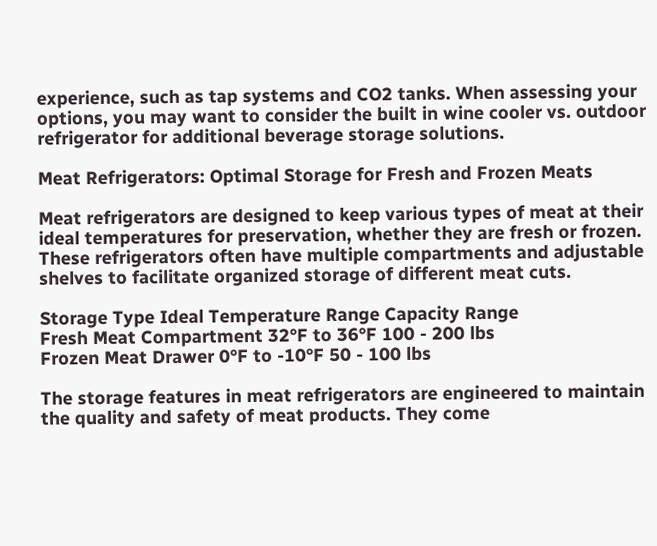experience, such as tap systems and CO2 tanks. When assessing your options, you may want to consider the built in wine cooler vs. outdoor refrigerator for additional beverage storage solutions.

Meat Refrigerators: Optimal Storage for Fresh and Frozen Meats

Meat refrigerators are designed to keep various types of meat at their ideal temperatures for preservation, whether they are fresh or frozen. These refrigerators often have multiple compartments and adjustable shelves to facilitate organized storage of different meat cuts.

Storage Type Ideal Temperature Range Capacity Range
Fresh Meat Compartment 32°F to 36°F 100 - 200 lbs
Frozen Meat Drawer 0°F to -10°F 50 - 100 lbs

The storage features in meat refrigerators are engineered to maintain the quality and safety of meat products. They come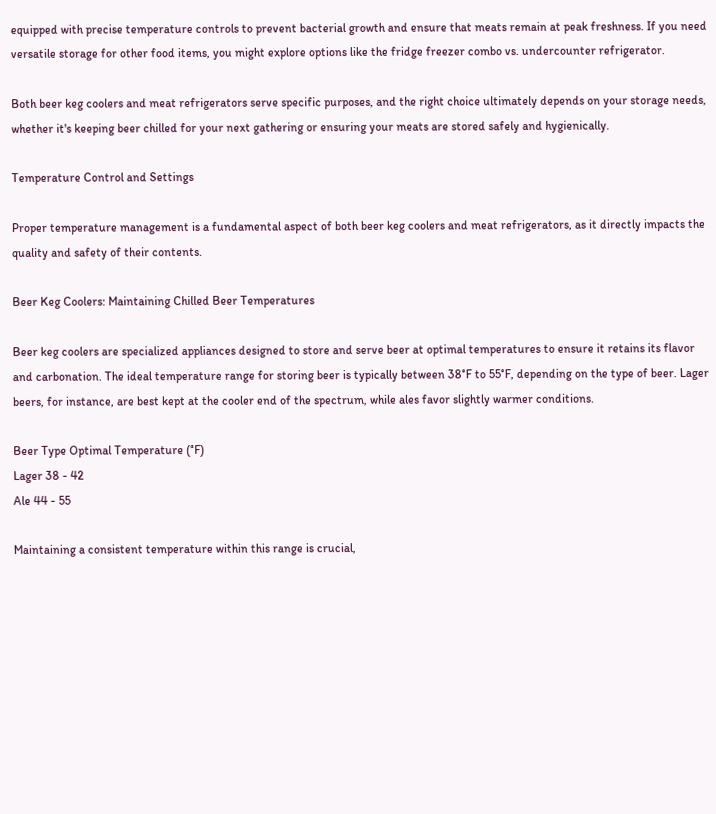equipped with precise temperature controls to prevent bacterial growth and ensure that meats remain at peak freshness. If you need versatile storage for other food items, you might explore options like the fridge freezer combo vs. undercounter refrigerator.

Both beer keg coolers and meat refrigerators serve specific purposes, and the right choice ultimately depends on your storage needs, whether it's keeping beer chilled for your next gathering or ensuring your meats are stored safely and hygienically.

Temperature Control and Settings

Proper temperature management is a fundamental aspect of both beer keg coolers and meat refrigerators, as it directly impacts the quality and safety of their contents.

Beer Keg Coolers: Maintaining Chilled Beer Temperatures

Beer keg coolers are specialized appliances designed to store and serve beer at optimal temperatures to ensure it retains its flavor and carbonation. The ideal temperature range for storing beer is typically between 38°F to 55°F, depending on the type of beer. Lager beers, for instance, are best kept at the cooler end of the spectrum, while ales favor slightly warmer conditions.

Beer Type Optimal Temperature (°F)
Lager 38 - 42
Ale 44 - 55

Maintaining a consistent temperature within this range is crucial,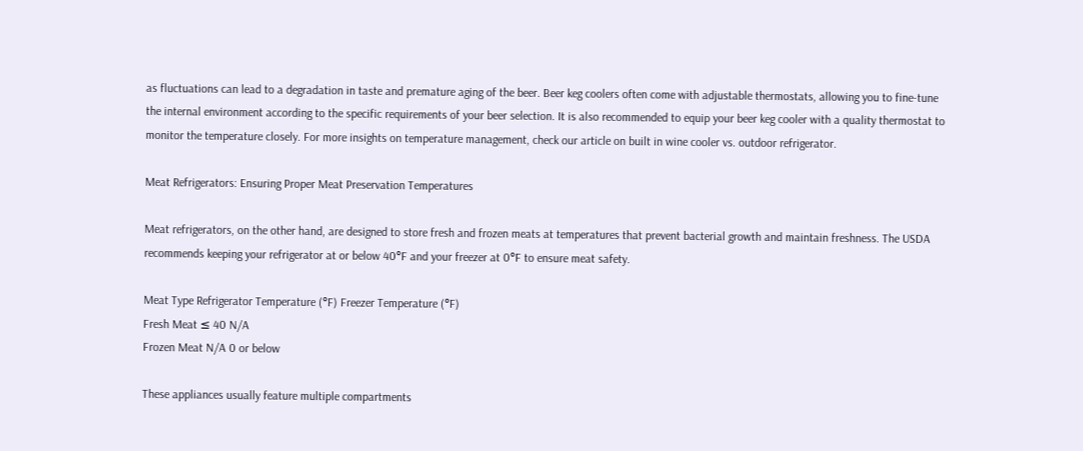as fluctuations can lead to a degradation in taste and premature aging of the beer. Beer keg coolers often come with adjustable thermostats, allowing you to fine-tune the internal environment according to the specific requirements of your beer selection. It is also recommended to equip your beer keg cooler with a quality thermostat to monitor the temperature closely. For more insights on temperature management, check our article on built in wine cooler vs. outdoor refrigerator.

Meat Refrigerators: Ensuring Proper Meat Preservation Temperatures

Meat refrigerators, on the other hand, are designed to store fresh and frozen meats at temperatures that prevent bacterial growth and maintain freshness. The USDA recommends keeping your refrigerator at or below 40°F and your freezer at 0°F to ensure meat safety.

Meat Type Refrigerator Temperature (°F) Freezer Temperature (°F)
Fresh Meat ≤ 40 N/A
Frozen Meat N/A 0 or below

These appliances usually feature multiple compartments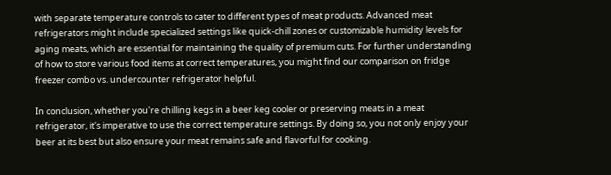with separate temperature controls to cater to different types of meat products. Advanced meat refrigerators might include specialized settings like quick-chill zones or customizable humidity levels for aging meats, which are essential for maintaining the quality of premium cuts. For further understanding of how to store various food items at correct temperatures, you might find our comparison on fridge freezer combo vs. undercounter refrigerator helpful.

In conclusion, whether you're chilling kegs in a beer keg cooler or preserving meats in a meat refrigerator, it's imperative to use the correct temperature settings. By doing so, you not only enjoy your beer at its best but also ensure your meat remains safe and flavorful for cooking.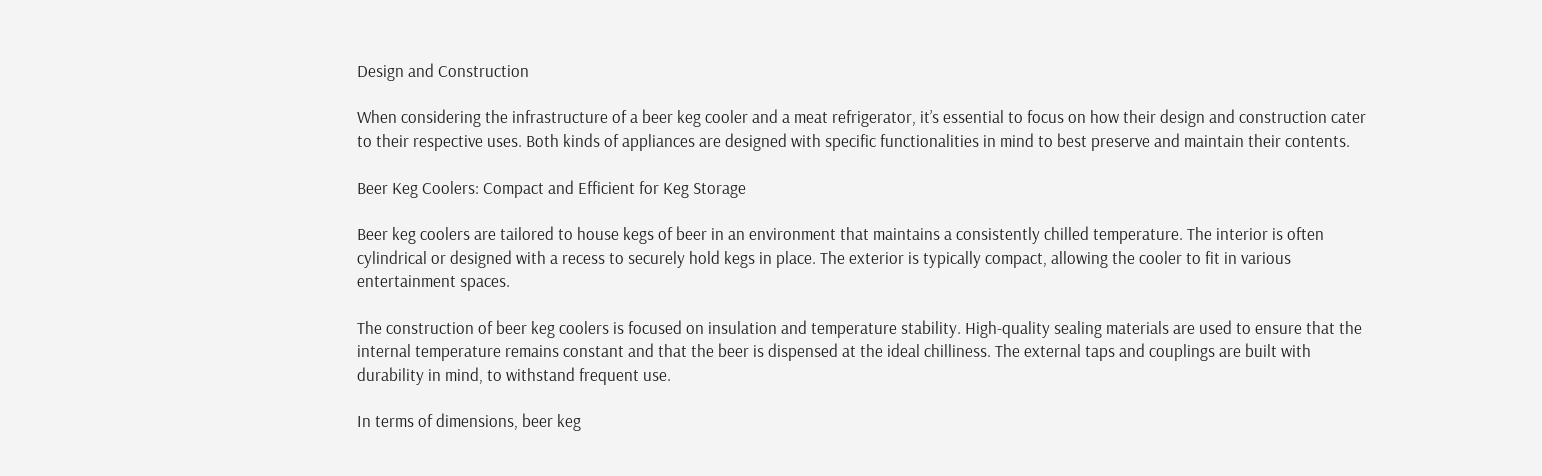Design and Construction

When considering the infrastructure of a beer keg cooler and a meat refrigerator, it’s essential to focus on how their design and construction cater to their respective uses. Both kinds of appliances are designed with specific functionalities in mind to best preserve and maintain their contents.

Beer Keg Coolers: Compact and Efficient for Keg Storage

Beer keg coolers are tailored to house kegs of beer in an environment that maintains a consistently chilled temperature. The interior is often cylindrical or designed with a recess to securely hold kegs in place. The exterior is typically compact, allowing the cooler to fit in various entertainment spaces.

The construction of beer keg coolers is focused on insulation and temperature stability. High-quality sealing materials are used to ensure that the internal temperature remains constant and that the beer is dispensed at the ideal chilliness. The external taps and couplings are built with durability in mind, to withstand frequent use.

In terms of dimensions, beer keg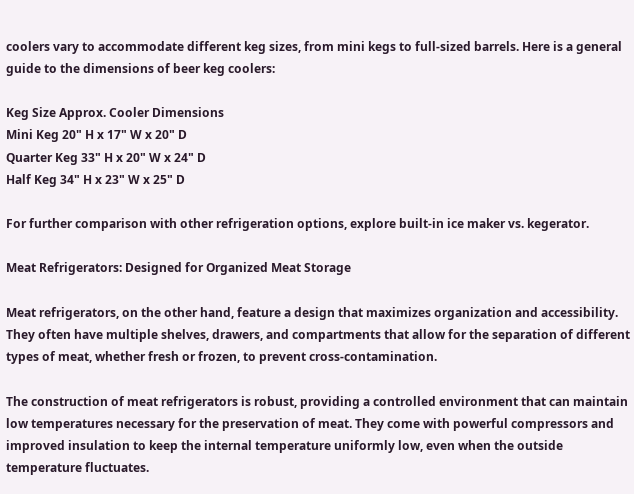coolers vary to accommodate different keg sizes, from mini kegs to full-sized barrels. Here is a general guide to the dimensions of beer keg coolers:

Keg Size Approx. Cooler Dimensions
Mini Keg 20" H x 17" W x 20" D
Quarter Keg 33" H x 20" W x 24" D
Half Keg 34" H x 23" W x 25" D

For further comparison with other refrigeration options, explore built-in ice maker vs. kegerator.

Meat Refrigerators: Designed for Organized Meat Storage

Meat refrigerators, on the other hand, feature a design that maximizes organization and accessibility. They often have multiple shelves, drawers, and compartments that allow for the separation of different types of meat, whether fresh or frozen, to prevent cross-contamination.

The construction of meat refrigerators is robust, providing a controlled environment that can maintain low temperatures necessary for the preservation of meat. They come with powerful compressors and improved insulation to keep the internal temperature uniformly low, even when the outside temperature fluctuates.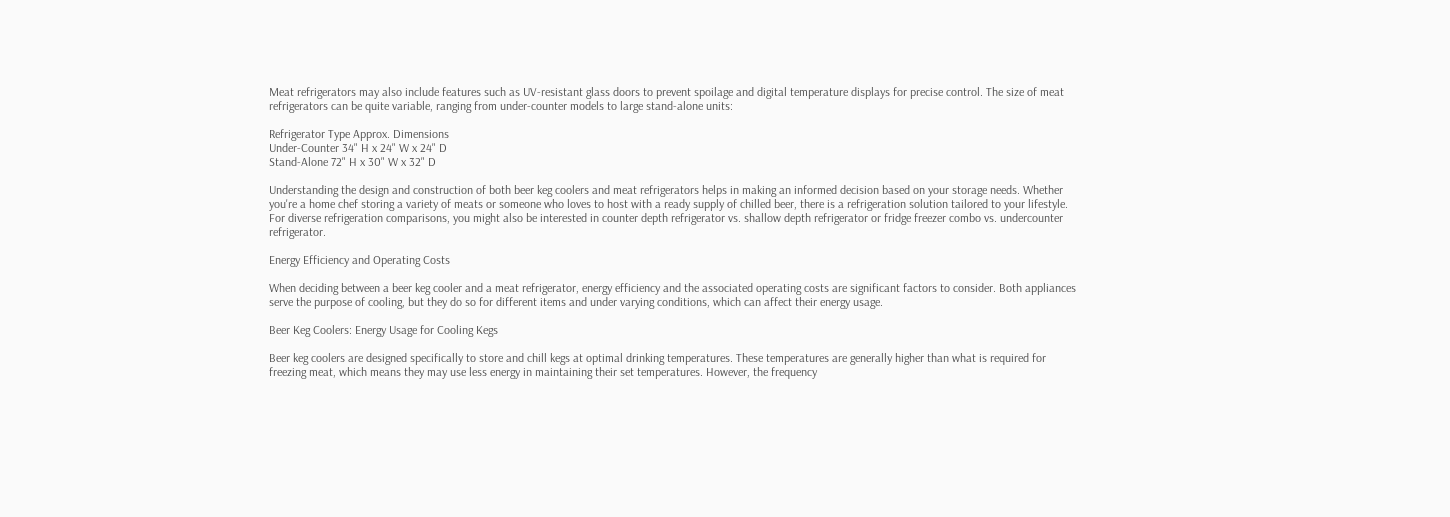Meat refrigerators may also include features such as UV-resistant glass doors to prevent spoilage and digital temperature displays for precise control. The size of meat refrigerators can be quite variable, ranging from under-counter models to large stand-alone units:

Refrigerator Type Approx. Dimensions
Under-Counter 34" H x 24" W x 24" D
Stand-Alone 72" H x 30" W x 32" D

Understanding the design and construction of both beer keg coolers and meat refrigerators helps in making an informed decision based on your storage needs. Whether you're a home chef storing a variety of meats or someone who loves to host with a ready supply of chilled beer, there is a refrigeration solution tailored to your lifestyle. For diverse refrigeration comparisons, you might also be interested in counter depth refrigerator vs. shallow depth refrigerator or fridge freezer combo vs. undercounter refrigerator.

Energy Efficiency and Operating Costs

When deciding between a beer keg cooler and a meat refrigerator, energy efficiency and the associated operating costs are significant factors to consider. Both appliances serve the purpose of cooling, but they do so for different items and under varying conditions, which can affect their energy usage.

Beer Keg Coolers: Energy Usage for Cooling Kegs

Beer keg coolers are designed specifically to store and chill kegs at optimal drinking temperatures. These temperatures are generally higher than what is required for freezing meat, which means they may use less energy in maintaining their set temperatures. However, the frequency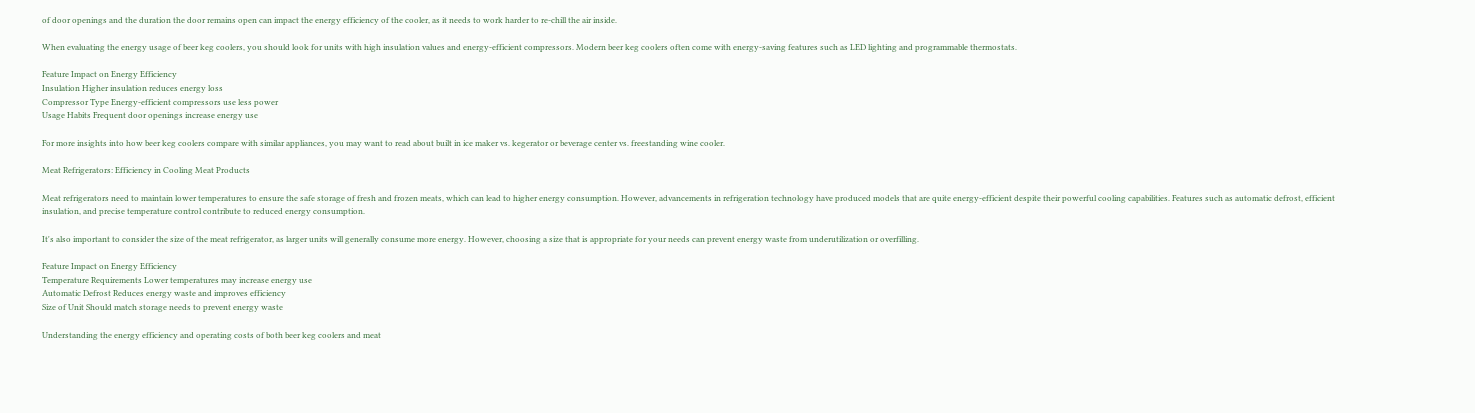of door openings and the duration the door remains open can impact the energy efficiency of the cooler, as it needs to work harder to re-chill the air inside.

When evaluating the energy usage of beer keg coolers, you should look for units with high insulation values and energy-efficient compressors. Modern beer keg coolers often come with energy-saving features such as LED lighting and programmable thermostats.

Feature Impact on Energy Efficiency
Insulation Higher insulation reduces energy loss
Compressor Type Energy-efficient compressors use less power
Usage Habits Frequent door openings increase energy use

For more insights into how beer keg coolers compare with similar appliances, you may want to read about built in ice maker vs. kegerator or beverage center vs. freestanding wine cooler.

Meat Refrigerators: Efficiency in Cooling Meat Products

Meat refrigerators need to maintain lower temperatures to ensure the safe storage of fresh and frozen meats, which can lead to higher energy consumption. However, advancements in refrigeration technology have produced models that are quite energy-efficient despite their powerful cooling capabilities. Features such as automatic defrost, efficient insulation, and precise temperature control contribute to reduced energy consumption.

It's also important to consider the size of the meat refrigerator, as larger units will generally consume more energy. However, choosing a size that is appropriate for your needs can prevent energy waste from underutilization or overfilling.

Feature Impact on Energy Efficiency
Temperature Requirements Lower temperatures may increase energy use
Automatic Defrost Reduces energy waste and improves efficiency
Size of Unit Should match storage needs to prevent energy waste

Understanding the energy efficiency and operating costs of both beer keg coolers and meat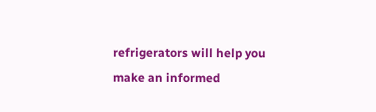refrigerators will help you make an informed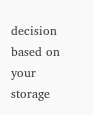decision based on your storage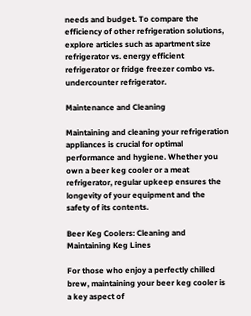needs and budget. To compare the efficiency of other refrigeration solutions, explore articles such as apartment size refrigerator vs. energy efficient refrigerator or fridge freezer combo vs. undercounter refrigerator.

Maintenance and Cleaning

Maintaining and cleaning your refrigeration appliances is crucial for optimal performance and hygiene. Whether you own a beer keg cooler or a meat refrigerator, regular upkeep ensures the longevity of your equipment and the safety of its contents.

Beer Keg Coolers: Cleaning and Maintaining Keg Lines

For those who enjoy a perfectly chilled brew, maintaining your beer keg cooler is a key aspect of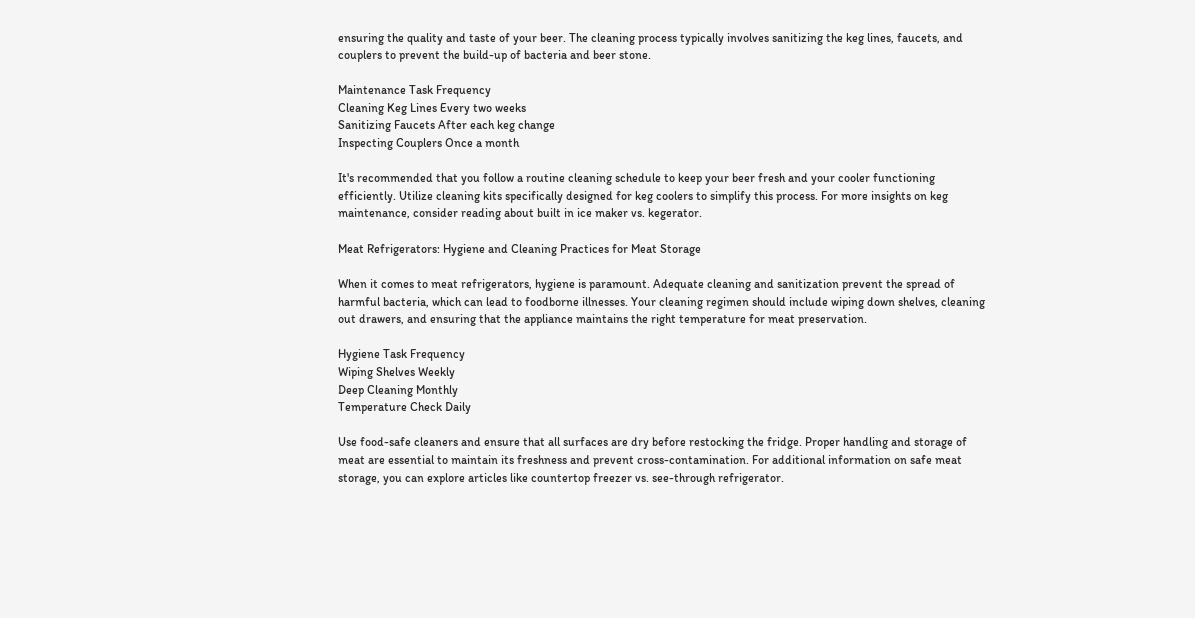ensuring the quality and taste of your beer. The cleaning process typically involves sanitizing the keg lines, faucets, and couplers to prevent the build-up of bacteria and beer stone.

Maintenance Task Frequency
Cleaning Keg Lines Every two weeks
Sanitizing Faucets After each keg change
Inspecting Couplers Once a month

It's recommended that you follow a routine cleaning schedule to keep your beer fresh and your cooler functioning efficiently. Utilize cleaning kits specifically designed for keg coolers to simplify this process. For more insights on keg maintenance, consider reading about built in ice maker vs. kegerator.

Meat Refrigerators: Hygiene and Cleaning Practices for Meat Storage

When it comes to meat refrigerators, hygiene is paramount. Adequate cleaning and sanitization prevent the spread of harmful bacteria, which can lead to foodborne illnesses. Your cleaning regimen should include wiping down shelves, cleaning out drawers, and ensuring that the appliance maintains the right temperature for meat preservation.

Hygiene Task Frequency
Wiping Shelves Weekly
Deep Cleaning Monthly
Temperature Check Daily

Use food-safe cleaners and ensure that all surfaces are dry before restocking the fridge. Proper handling and storage of meat are essential to maintain its freshness and prevent cross-contamination. For additional information on safe meat storage, you can explore articles like countertop freezer vs. see-through refrigerator.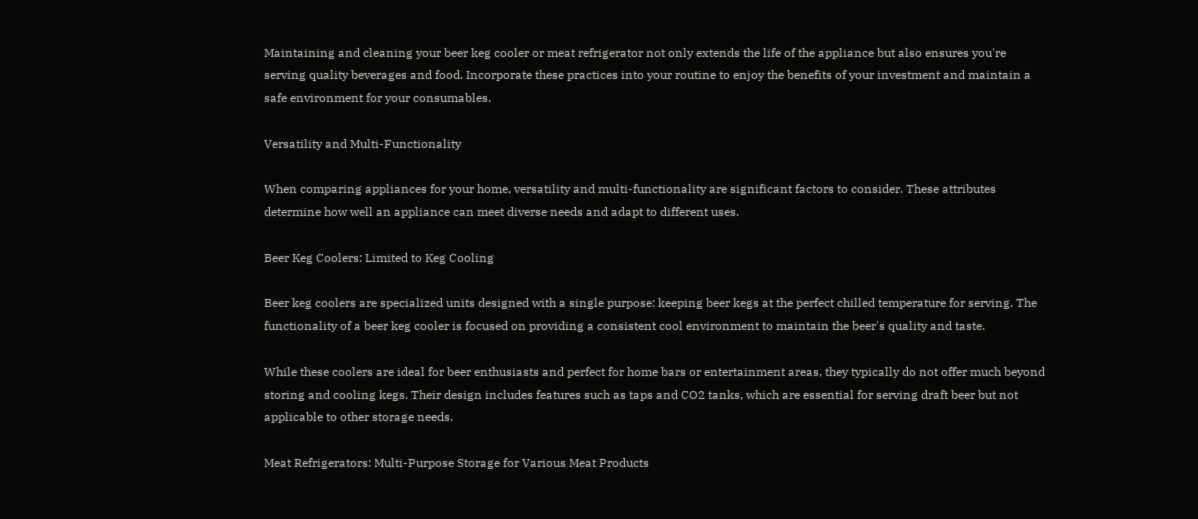Maintaining and cleaning your beer keg cooler or meat refrigerator not only extends the life of the appliance but also ensures you're serving quality beverages and food. Incorporate these practices into your routine to enjoy the benefits of your investment and maintain a safe environment for your consumables.

Versatility and Multi-Functionality

When comparing appliances for your home, versatility and multi-functionality are significant factors to consider. These attributes determine how well an appliance can meet diverse needs and adapt to different uses.

Beer Keg Coolers: Limited to Keg Cooling

Beer keg coolers are specialized units designed with a single purpose: keeping beer kegs at the perfect chilled temperature for serving. The functionality of a beer keg cooler is focused on providing a consistent cool environment to maintain the beer's quality and taste.

While these coolers are ideal for beer enthusiasts and perfect for home bars or entertainment areas, they typically do not offer much beyond storing and cooling kegs. Their design includes features such as taps and CO2 tanks, which are essential for serving draft beer but not applicable to other storage needs.

Meat Refrigerators: Multi-Purpose Storage for Various Meat Products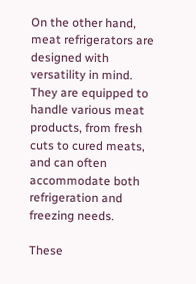On the other hand, meat refrigerators are designed with versatility in mind. They are equipped to handle various meat products, from fresh cuts to cured meats, and can often accommodate both refrigeration and freezing needs.

These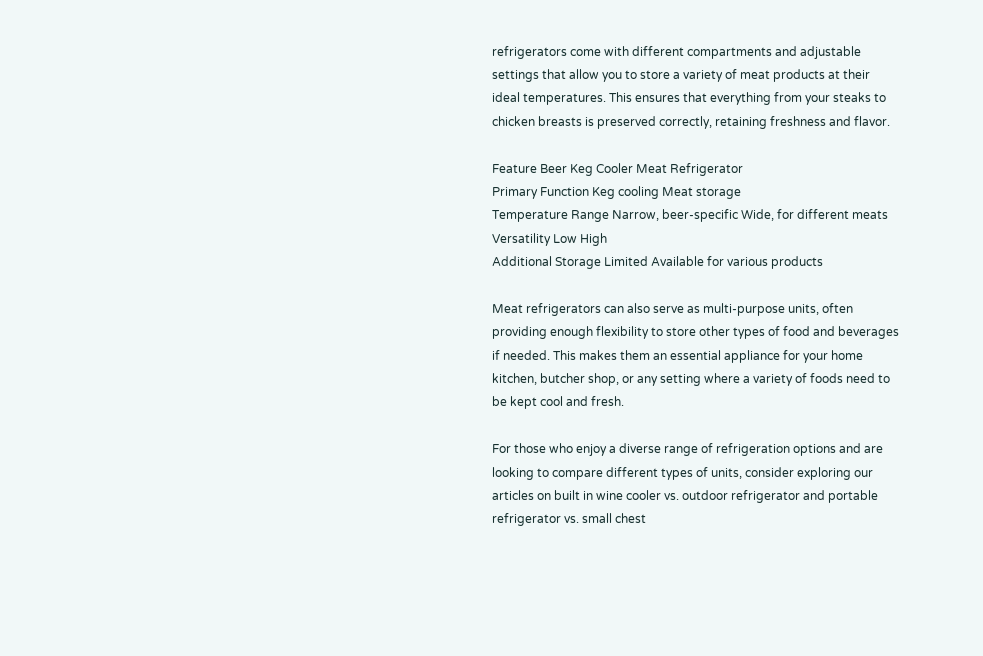refrigerators come with different compartments and adjustable settings that allow you to store a variety of meat products at their ideal temperatures. This ensures that everything from your steaks to chicken breasts is preserved correctly, retaining freshness and flavor.

Feature Beer Keg Cooler Meat Refrigerator
Primary Function Keg cooling Meat storage
Temperature Range Narrow, beer-specific Wide, for different meats
Versatility Low High
Additional Storage Limited Available for various products

Meat refrigerators can also serve as multi-purpose units, often providing enough flexibility to store other types of food and beverages if needed. This makes them an essential appliance for your home kitchen, butcher shop, or any setting where a variety of foods need to be kept cool and fresh.

For those who enjoy a diverse range of refrigeration options and are looking to compare different types of units, consider exploring our articles on built in wine cooler vs. outdoor refrigerator and portable refrigerator vs. small chest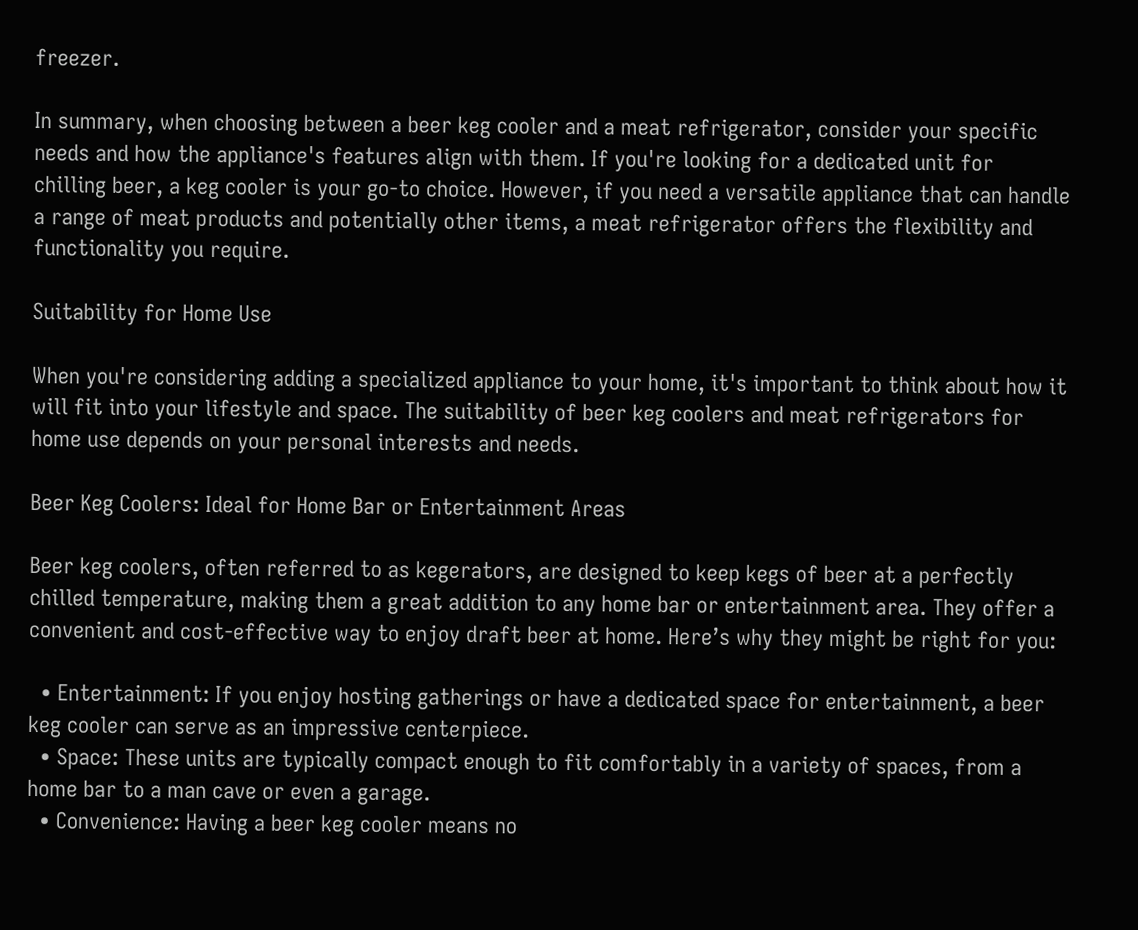freezer.

In summary, when choosing between a beer keg cooler and a meat refrigerator, consider your specific needs and how the appliance's features align with them. If you're looking for a dedicated unit for chilling beer, a keg cooler is your go-to choice. However, if you need a versatile appliance that can handle a range of meat products and potentially other items, a meat refrigerator offers the flexibility and functionality you require.

Suitability for Home Use

When you're considering adding a specialized appliance to your home, it's important to think about how it will fit into your lifestyle and space. The suitability of beer keg coolers and meat refrigerators for home use depends on your personal interests and needs.

Beer Keg Coolers: Ideal for Home Bar or Entertainment Areas

Beer keg coolers, often referred to as kegerators, are designed to keep kegs of beer at a perfectly chilled temperature, making them a great addition to any home bar or entertainment area. They offer a convenient and cost-effective way to enjoy draft beer at home. Here’s why they might be right for you:

  • Entertainment: If you enjoy hosting gatherings or have a dedicated space for entertainment, a beer keg cooler can serve as an impressive centerpiece.
  • Space: These units are typically compact enough to fit comfortably in a variety of spaces, from a home bar to a man cave or even a garage.
  • Convenience: Having a beer keg cooler means no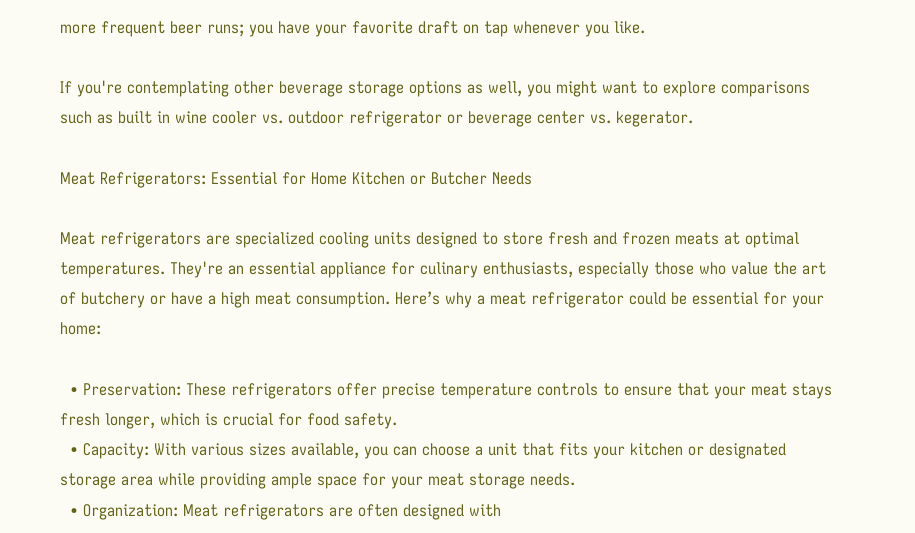more frequent beer runs; you have your favorite draft on tap whenever you like.

If you're contemplating other beverage storage options as well, you might want to explore comparisons such as built in wine cooler vs. outdoor refrigerator or beverage center vs. kegerator.

Meat Refrigerators: Essential for Home Kitchen or Butcher Needs

Meat refrigerators are specialized cooling units designed to store fresh and frozen meats at optimal temperatures. They're an essential appliance for culinary enthusiasts, especially those who value the art of butchery or have a high meat consumption. Here’s why a meat refrigerator could be essential for your home:

  • Preservation: These refrigerators offer precise temperature controls to ensure that your meat stays fresh longer, which is crucial for food safety.
  • Capacity: With various sizes available, you can choose a unit that fits your kitchen or designated storage area while providing ample space for your meat storage needs.
  • Organization: Meat refrigerators are often designed with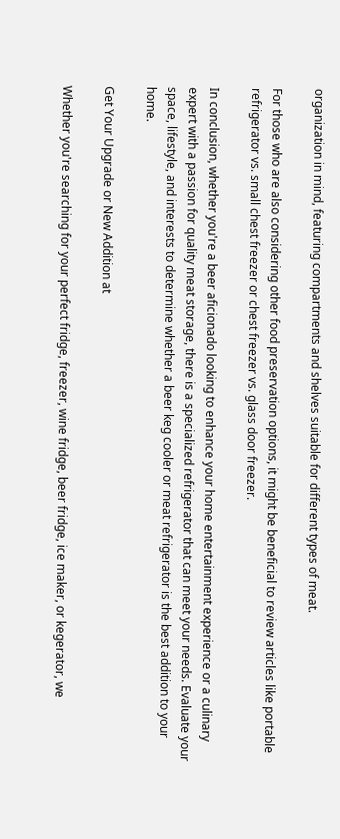organization in mind, featuring compartments and shelves suitable for different types of meat.

For those who are also considering other food preservation options, it might be beneficial to review articles like portable refrigerator vs. small chest freezer or chest freezer vs. glass door freezer.

In conclusion, whether you're a beer aficionado looking to enhance your home entertainment experience or a culinary expert with a passion for quality meat storage, there is a specialized refrigerator that can meet your needs. Evaluate your space, lifestyle, and interests to determine whether a beer keg cooler or meat refrigerator is the best addition to your home.

Get Your Upgrade or New Addition at

Whether you're searching for your perfect fridge, freezer, wine fridge, beer fridge, ice maker, or kegerator, we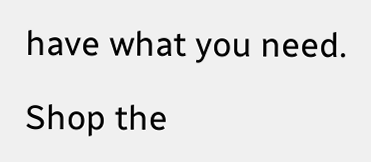have what you need.

Shop the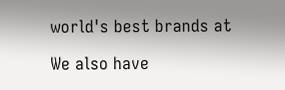world's best brands at

We also have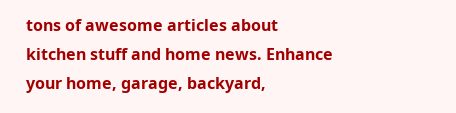tons of awesome articles about kitchen stuff and home news. Enhance your home, garage, backyard,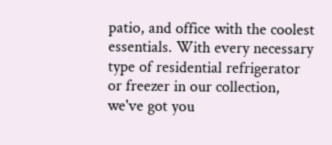patio, and office with the coolest essentials. With every necessary type of residential refrigerator or freezer in our collection, we've got you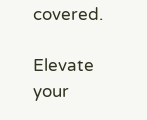covered.

Elevate your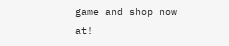game and shop now at!